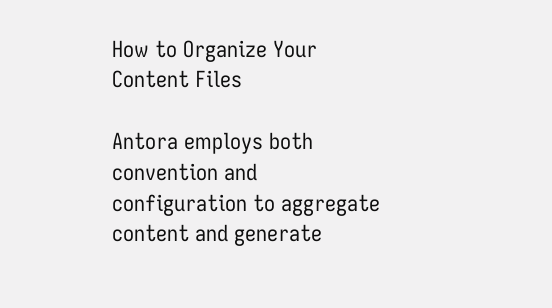How to Organize Your Content Files

Antora employs both convention and configuration to aggregate content and generate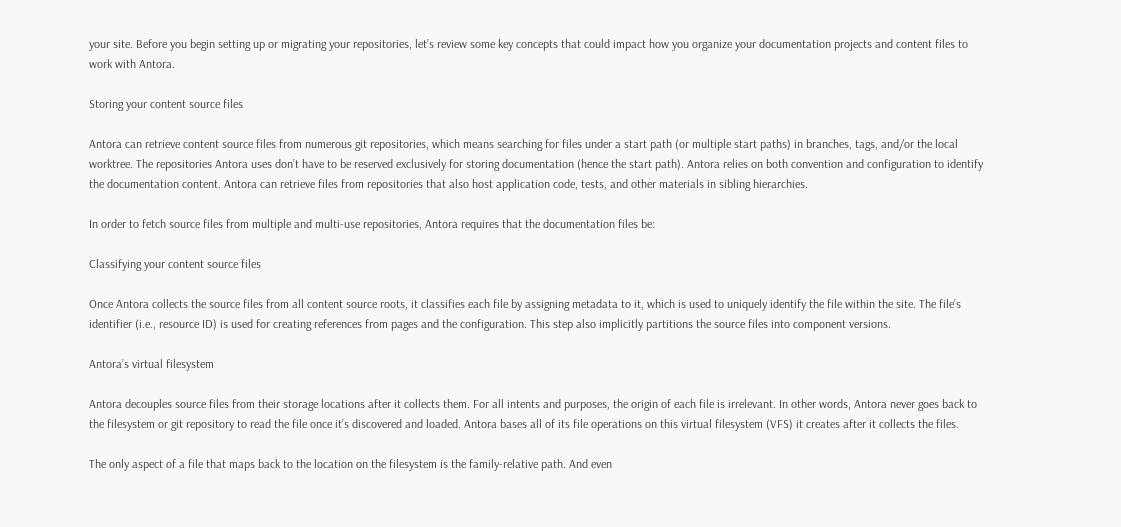your site. Before you begin setting up or migrating your repositories, let’s review some key concepts that could impact how you organize your documentation projects and content files to work with Antora.

Storing your content source files

Antora can retrieve content source files from numerous git repositories, which means searching for files under a start path (or multiple start paths) in branches, tags, and/or the local worktree. The repositories Antora uses don’t have to be reserved exclusively for storing documentation (hence the start path). Antora relies on both convention and configuration to identify the documentation content. Antora can retrieve files from repositories that also host application code, tests, and other materials in sibling hierarchies.

In order to fetch source files from multiple and multi-use repositories, Antora requires that the documentation files be:

Classifying your content source files

Once Antora collects the source files from all content source roots, it classifies each file by assigning metadata to it, which is used to uniquely identify the file within the site. The file’s identifier (i.e., resource ID) is used for creating references from pages and the configuration. This step also implicitly partitions the source files into component versions.

Antora’s virtual filesystem

Antora decouples source files from their storage locations after it collects them. For all intents and purposes, the origin of each file is irrelevant. In other words, Antora never goes back to the filesystem or git repository to read the file once it’s discovered and loaded. Antora bases all of its file operations on this virtual filesystem (VFS) it creates after it collects the files.

The only aspect of a file that maps back to the location on the filesystem is the family-relative path. And even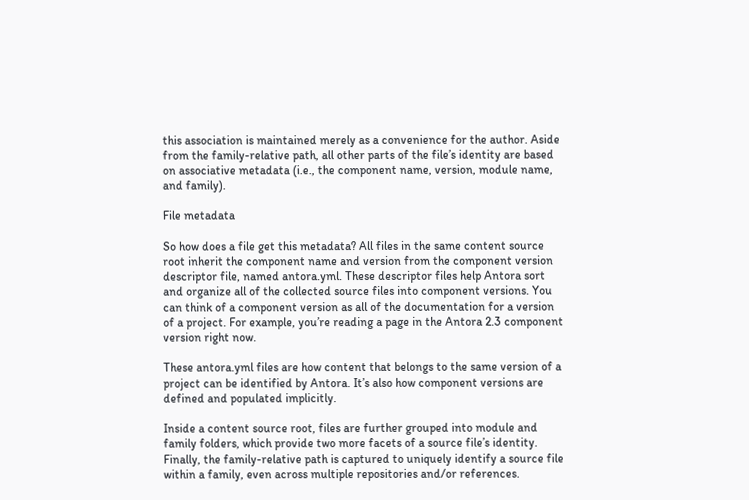this association is maintained merely as a convenience for the author. Aside from the family-relative path, all other parts of the file’s identity are based on associative metadata (i.e., the component name, version, module name, and family).

File metadata

So how does a file get this metadata? All files in the same content source root inherit the component name and version from the component version descriptor file, named antora.yml. These descriptor files help Antora sort and organize all of the collected source files into component versions. You can think of a component version as all of the documentation for a version of a project. For example, you’re reading a page in the Antora 2.3 component version right now.

These antora.yml files are how content that belongs to the same version of a project can be identified by Antora. It’s also how component versions are defined and populated implicitly.

Inside a content source root, files are further grouped into module and family folders, which provide two more facets of a source file’s identity. Finally, the family-relative path is captured to uniquely identify a source file within a family, even across multiple repositories and/or references.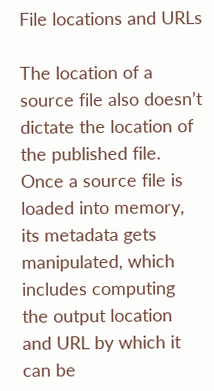File locations and URLs

The location of a source file also doesn’t dictate the location of the published file. Once a source file is loaded into memory, its metadata gets manipulated, which includes computing the output location and URL by which it can be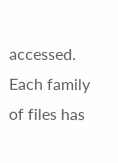accessed. Each family of files has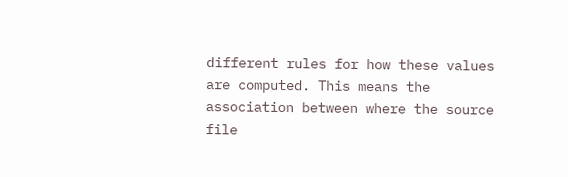different rules for how these values are computed. This means the association between where the source file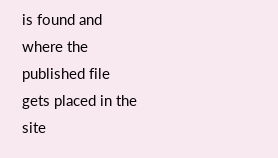is found and where the published file gets placed in the site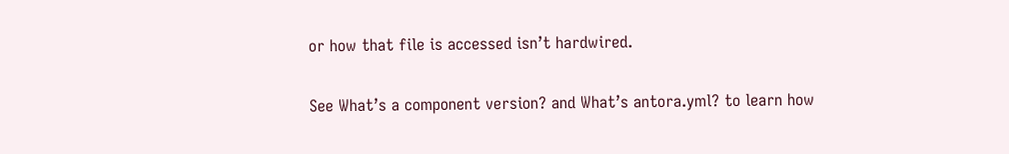or how that file is accessed isn’t hardwired.

See What’s a component version? and What’s antora.yml? to learn how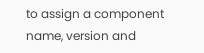to assign a component name, version and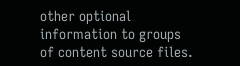other optional information to groups of content source files.